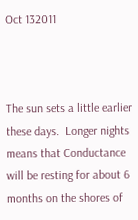Oct 132011



The sun sets a little earlier these days.  Longer nights means that Conductance will be resting for about 6 months on the shores of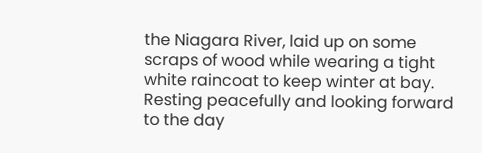the Niagara River, laid up on some scraps of wood while wearing a tight white raincoat to keep winter at bay.  Resting peacefully and looking forward to the day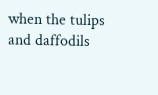when the tulips and daffodils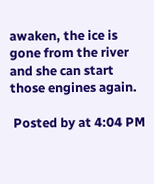awaken, the ice is gone from the river and she can start those engines again.

 Posted by at 4:04 PM